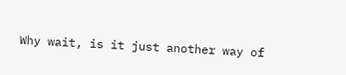Why wait, is it just another way of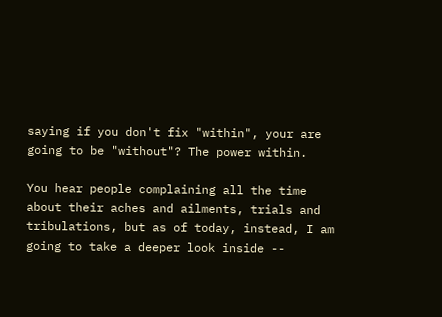saying if you don't fix "within", your are going to be "without"? The power within.

You hear people complaining all the time about their aches and ailments, trials and tribulations, but as of today, instead, I am going to take a deeper look inside --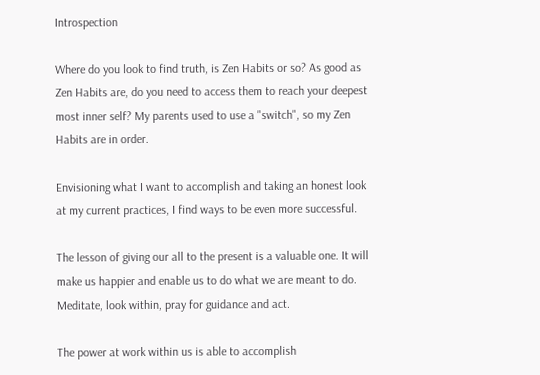Introspection

Where do you look to find truth, is Zen Habits or so? As good as Zen Habits are, do you need to access them to reach your deepest most inner self? My parents used to use a "switch", so my Zen Habits are in order.

Envisioning what I want to accomplish and taking an honest look at my current practices, I find ways to be even more successful.

The lesson of giving our all to the present is a valuable one. It will make us happier and enable us to do what we are meant to do. Meditate, look within, pray for guidance and act.

The power at work within us is able to accomplish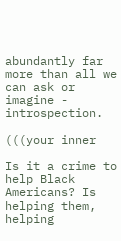abundantly far more than all we can ask or imagine - introspection.

(((your inner

Is it a crime to help Black Americans? Is helping them, helping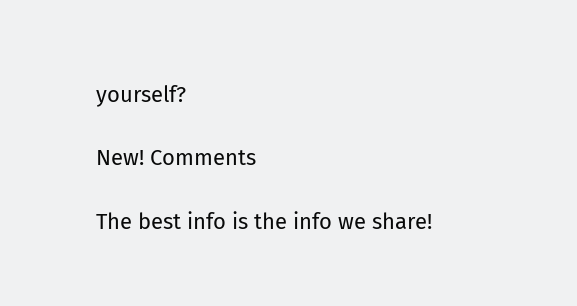yourself?

New! Comments

The best info is the info we share!